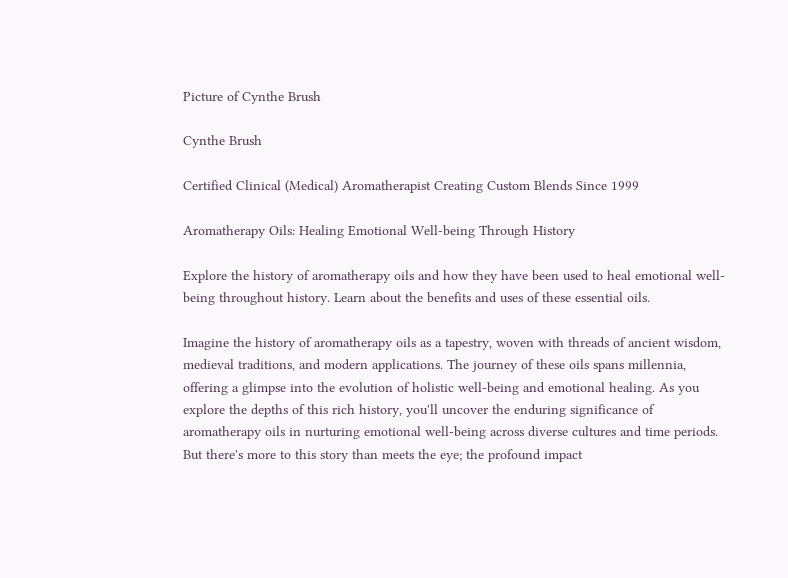Picture of Cynthe Brush

Cynthe Brush

Certified Clinical (Medical) Aromatherapist Creating Custom Blends Since 1999

Aromatherapy Oils: Healing Emotional Well-being Through History

Explore the history of aromatherapy oils and how they have been used to heal emotional well-being throughout history. Learn about the benefits and uses of these essential oils.

Imagine the history of aromatherapy oils as a tapestry, woven with threads of ancient wisdom, medieval traditions, and modern applications. The journey of these oils spans millennia, offering a glimpse into the evolution of holistic well-being and emotional healing. As you explore the depths of this rich history, you'll uncover the enduring significance of aromatherapy oils in nurturing emotional well-being across diverse cultures and time periods. But there's more to this story than meets the eye; the profound impact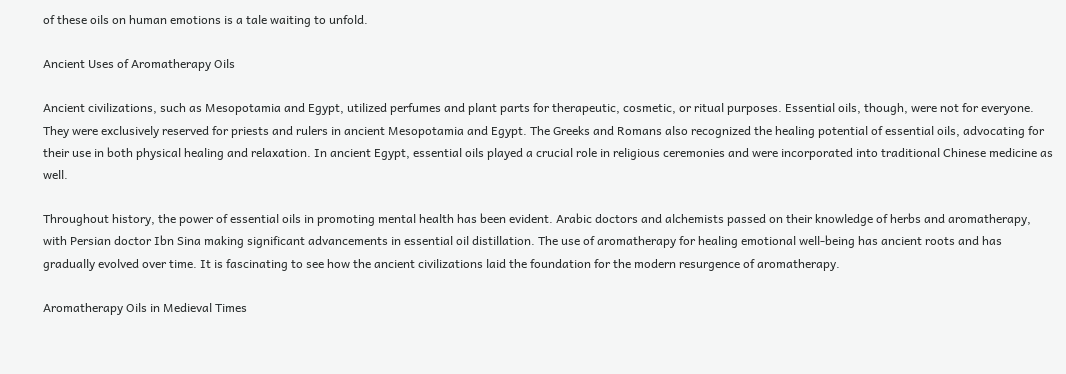of these oils on human emotions is a tale waiting to unfold.

Ancient Uses of Aromatherapy Oils

Ancient civilizations, such as Mesopotamia and Egypt, utilized perfumes and plant parts for therapeutic, cosmetic, or ritual purposes. Essential oils, though, were not for everyone. They were exclusively reserved for priests and rulers in ancient Mesopotamia and Egypt. The Greeks and Romans also recognized the healing potential of essential oils, advocating for their use in both physical healing and relaxation. In ancient Egypt, essential oils played a crucial role in religious ceremonies and were incorporated into traditional Chinese medicine as well.

Throughout history, the power of essential oils in promoting mental health has been evident. Arabic doctors and alchemists passed on their knowledge of herbs and aromatherapy, with Persian doctor Ibn Sina making significant advancements in essential oil distillation. The use of aromatherapy for healing emotional well-being has ancient roots and has gradually evolved over time. It is fascinating to see how the ancient civilizations laid the foundation for the modern resurgence of aromatherapy.

Aromatherapy Oils in Medieval Times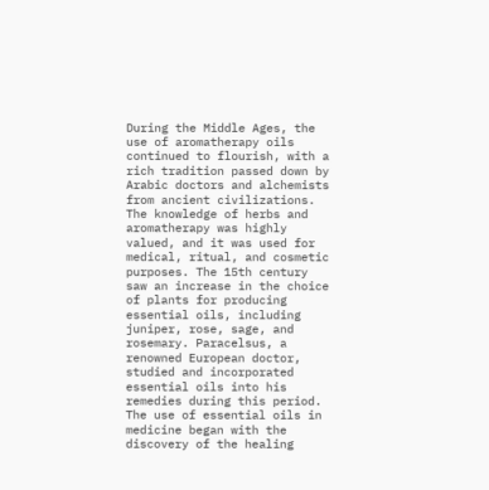During the Middle Ages, the use of aromatherapy oils continued to flourish, with a rich tradition passed down by Arabic doctors and alchemists from ancient civilizations. The knowledge of herbs and aromatherapy was highly valued, and it was used for medical, ritual, and cosmetic purposes. The 15th century saw an increase in the choice of plants for producing essential oils, including juniper, rose, sage, and rosemary. Paracelsus, a renowned European doctor, studied and incorporated essential oils into his remedies during this period. The use of essential oils in medicine began with the discovery of the healing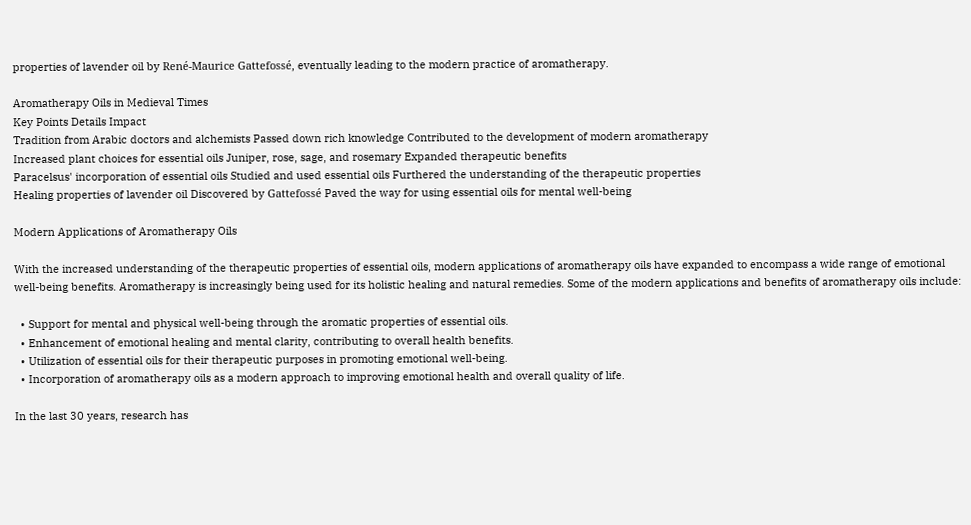properties of lavender oil by René-Maurice Gattefossé, eventually leading to the modern practice of aromatherapy.

Aromatherapy Oils in Medieval Times
Key Points Details Impact
Tradition from Arabic doctors and alchemists Passed down rich knowledge Contributed to the development of modern aromatherapy
Increased plant choices for essential oils Juniper, rose, sage, and rosemary Expanded therapeutic benefits
Paracelsus' incorporation of essential oils Studied and used essential oils Furthered the understanding of the therapeutic properties
Healing properties of lavender oil Discovered by Gattefossé Paved the way for using essential oils for mental well-being

Modern Applications of Aromatherapy Oils

With the increased understanding of the therapeutic properties of essential oils, modern applications of aromatherapy oils have expanded to encompass a wide range of emotional well-being benefits. Aromatherapy is increasingly being used for its holistic healing and natural remedies. Some of the modern applications and benefits of aromatherapy oils include:

  • Support for mental and physical well-being through the aromatic properties of essential oils.
  • Enhancement of emotional healing and mental clarity, contributing to overall health benefits.
  • Utilization of essential oils for their therapeutic purposes in promoting emotional well-being.
  • Incorporation of aromatherapy oils as a modern approach to improving emotional health and overall quality of life.

In the last 30 years, research has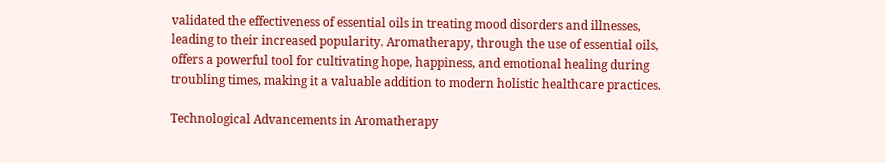validated the effectiveness of essential oils in treating mood disorders and illnesses, leading to their increased popularity. Aromatherapy, through the use of essential oils, offers a powerful tool for cultivating hope, happiness, and emotional healing during troubling times, making it a valuable addition to modern holistic healthcare practices.

Technological Advancements in Aromatherapy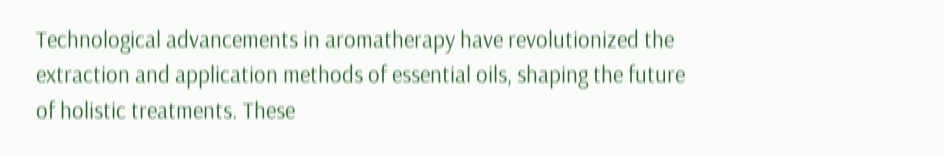Technological advancements in aromatherapy have revolutionized the extraction and application methods of essential oils, shaping the future of holistic treatments. These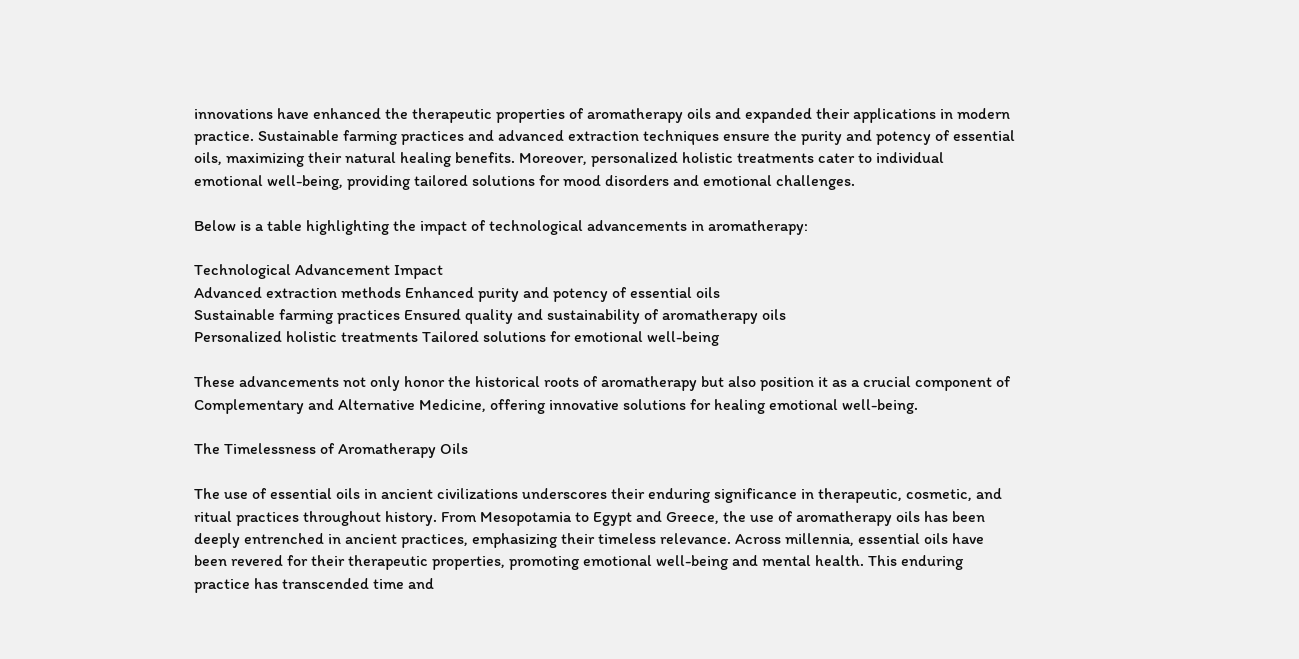innovations have enhanced the therapeutic properties of aromatherapy oils and expanded their applications in modern practice. Sustainable farming practices and advanced extraction techniques ensure the purity and potency of essential oils, maximizing their natural healing benefits. Moreover, personalized holistic treatments cater to individual emotional well-being, providing tailored solutions for mood disorders and emotional challenges.

Below is a table highlighting the impact of technological advancements in aromatherapy:

Technological Advancement Impact
Advanced extraction methods Enhanced purity and potency of essential oils
Sustainable farming practices Ensured quality and sustainability of aromatherapy oils
Personalized holistic treatments Tailored solutions for emotional well-being

These advancements not only honor the historical roots of aromatherapy but also position it as a crucial component of Complementary and Alternative Medicine, offering innovative solutions for healing emotional well-being.

The Timelessness of Aromatherapy Oils

The use of essential oils in ancient civilizations underscores their enduring significance in therapeutic, cosmetic, and ritual practices throughout history. From Mesopotamia to Egypt and Greece, the use of aromatherapy oils has been deeply entrenched in ancient practices, emphasizing their timeless relevance. Across millennia, essential oils have been revered for their therapeutic properties, promoting emotional well-being and mental health. This enduring practice has transcended time and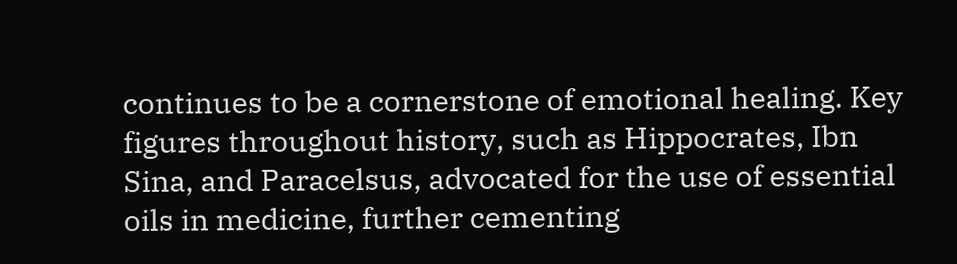continues to be a cornerstone of emotional healing. Key figures throughout history, such as Hippocrates, Ibn Sina, and Paracelsus, advocated for the use of essential oils in medicine, further cementing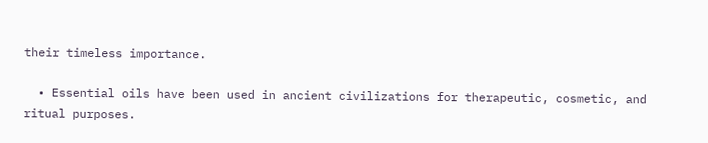their timeless importance.

  • Essential oils have been used in ancient civilizations for therapeutic, cosmetic, and ritual purposes.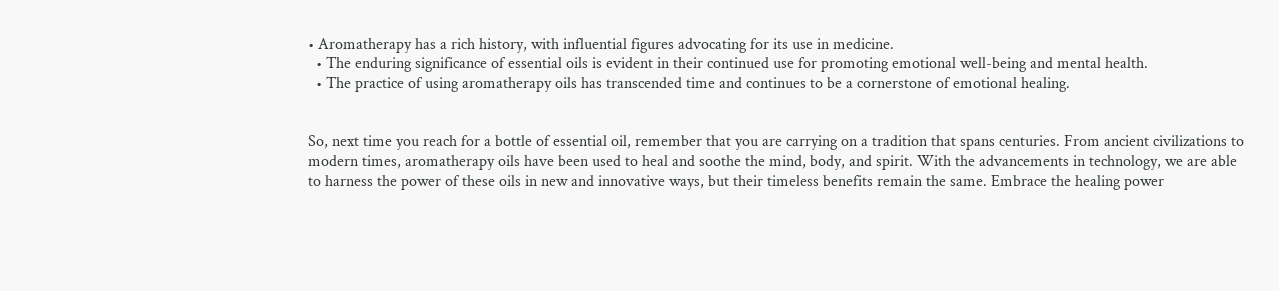• Aromatherapy has a rich history, with influential figures advocating for its use in medicine.
  • The enduring significance of essential oils is evident in their continued use for promoting emotional well-being and mental health.
  • The practice of using aromatherapy oils has transcended time and continues to be a cornerstone of emotional healing.


So, next time you reach for a bottle of essential oil, remember that you are carrying on a tradition that spans centuries. From ancient civilizations to modern times, aromatherapy oils have been used to heal and soothe the mind, body, and spirit. With the advancements in technology, we are able to harness the power of these oils in new and innovative ways, but their timeless benefits remain the same. Embrace the healing power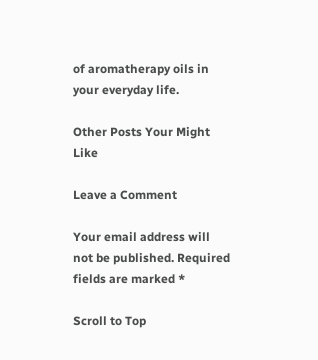of aromatherapy oils in your everyday life.

Other Posts Your Might Like

Leave a Comment

Your email address will not be published. Required fields are marked *

Scroll to Top